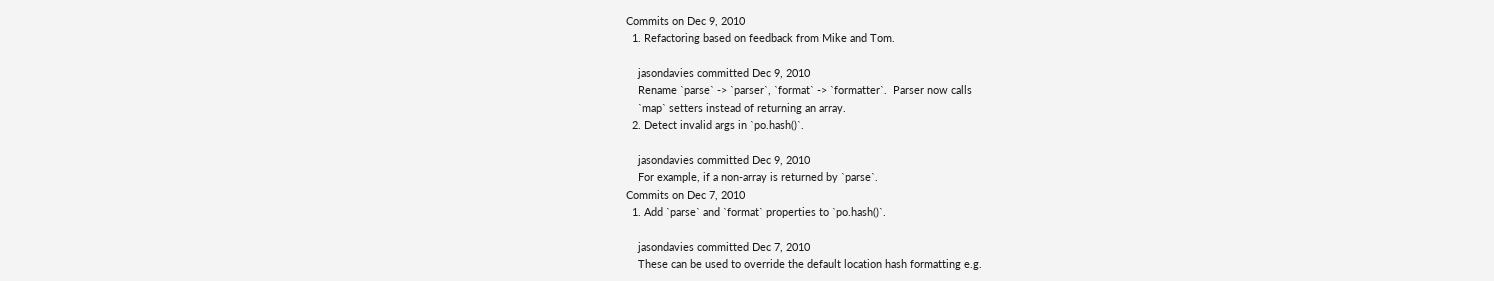Commits on Dec 9, 2010
  1. Refactoring based on feedback from Mike and Tom.

    jasondavies committed Dec 9, 2010
    Rename `parse` -> `parser`, `format` -> `formatter`.  Parser now calls
    `map` setters instead of returning an array.
  2. Detect invalid args in `po.hash()`.

    jasondavies committed Dec 9, 2010
    For example, if a non-array is returned by `parse`.
Commits on Dec 7, 2010
  1. Add `parse` and `format` properties to `po.hash()`.

    jasondavies committed Dec 7, 2010
    These can be used to override the default location hash formatting e.g.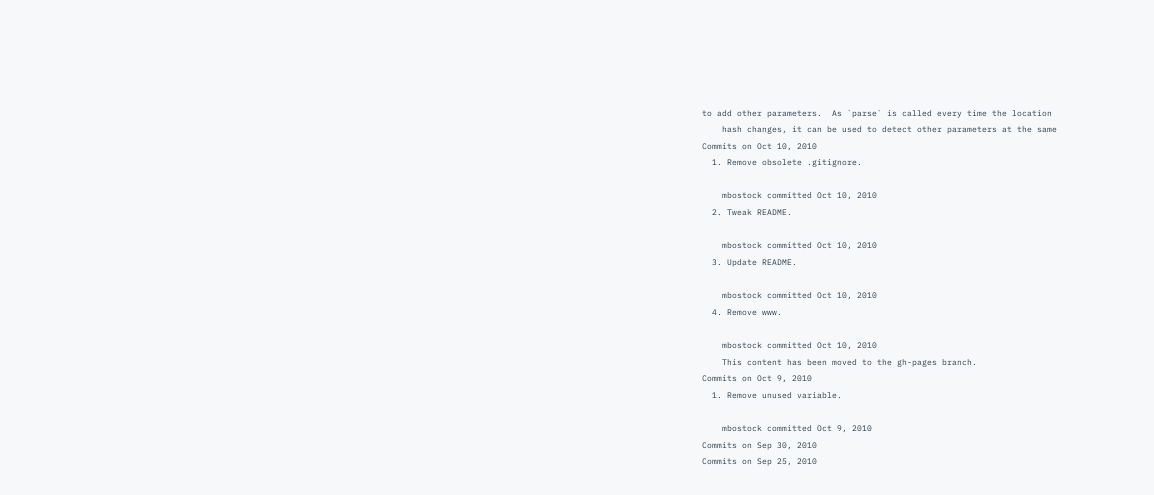to add other parameters.  As `parse` is called every time the location
    hash changes, it can be used to detect other parameters at the same
Commits on Oct 10, 2010
  1. Remove obsolete .gitignore.

    mbostock committed Oct 10, 2010
  2. Tweak README.

    mbostock committed Oct 10, 2010
  3. Update README.

    mbostock committed Oct 10, 2010
  4. Remove www.

    mbostock committed Oct 10, 2010
    This content has been moved to the gh-pages branch.
Commits on Oct 9, 2010
  1. Remove unused variable.

    mbostock committed Oct 9, 2010
Commits on Sep 30, 2010
Commits on Sep 25, 2010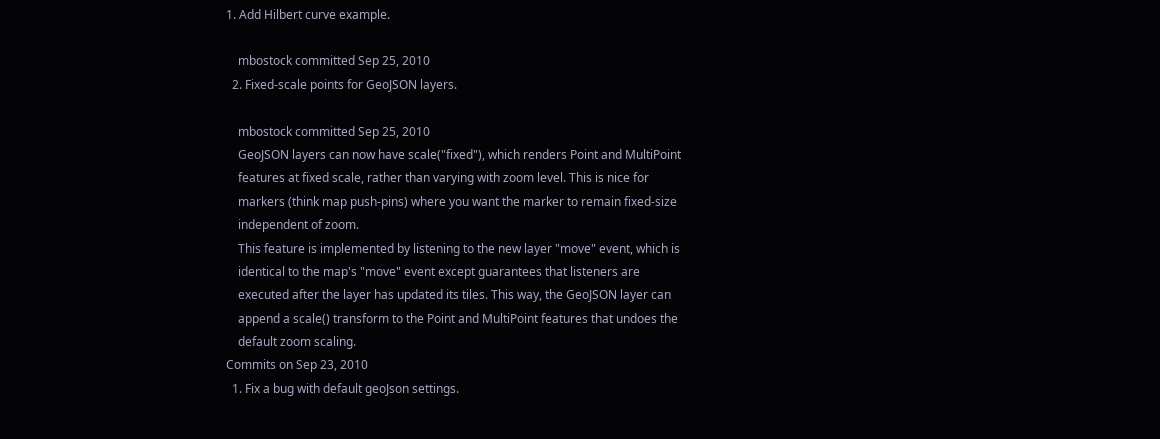1. Add Hilbert curve example.

    mbostock committed Sep 25, 2010
  2. Fixed-scale points for GeoJSON layers.

    mbostock committed Sep 25, 2010
    GeoJSON layers can now have scale("fixed"), which renders Point and MultiPoint
    features at fixed scale, rather than varying with zoom level. This is nice for
    markers (think map push-pins) where you want the marker to remain fixed-size
    independent of zoom.
    This feature is implemented by listening to the new layer "move" event, which is
    identical to the map's "move" event except guarantees that listeners are
    executed after the layer has updated its tiles. This way, the GeoJSON layer can
    append a scale() transform to the Point and MultiPoint features that undoes the
    default zoom scaling.
Commits on Sep 23, 2010
  1. Fix a bug with default geoJson settings.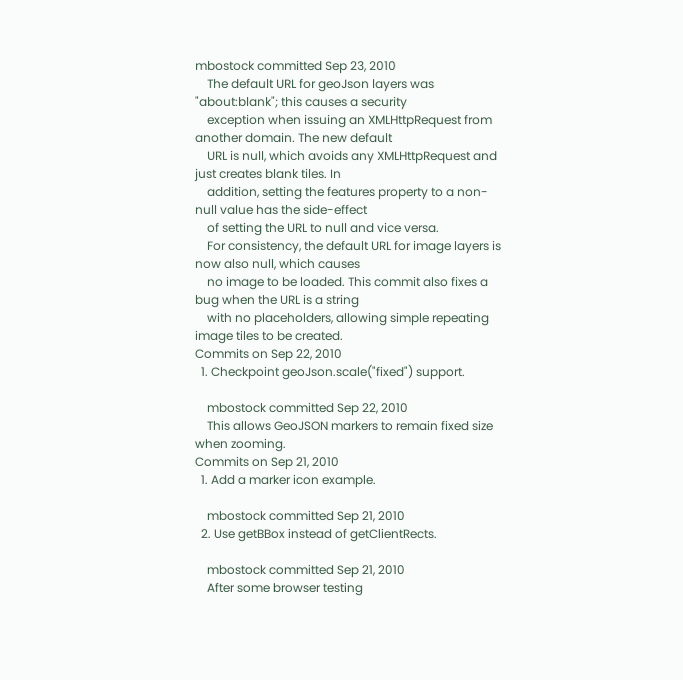mbostock committed Sep 23, 2010
    The default URL for geoJson layers was "about:blank"; this causes a security
    exception when issuing an XMLHttpRequest from another domain. The new default
    URL is null, which avoids any XMLHttpRequest and just creates blank tiles. In
    addition, setting the features property to a non-null value has the side-effect
    of setting the URL to null and vice versa.
    For consistency, the default URL for image layers is now also null, which causes
    no image to be loaded. This commit also fixes a bug when the URL is a string
    with no placeholders, allowing simple repeating image tiles to be created.
Commits on Sep 22, 2010
  1. Checkpoint geoJson.scale("fixed") support.

    mbostock committed Sep 22, 2010
    This allows GeoJSON markers to remain fixed size when zooming.
Commits on Sep 21, 2010
  1. Add a marker icon example.

    mbostock committed Sep 21, 2010
  2. Use getBBox instead of getClientRects.

    mbostock committed Sep 21, 2010
    After some browser testing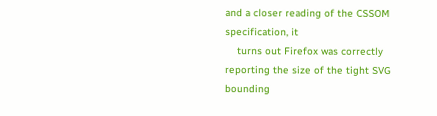and a closer reading of the CSSOM specification, it
    turns out Firefox was correctly reporting the size of the tight SVG bounding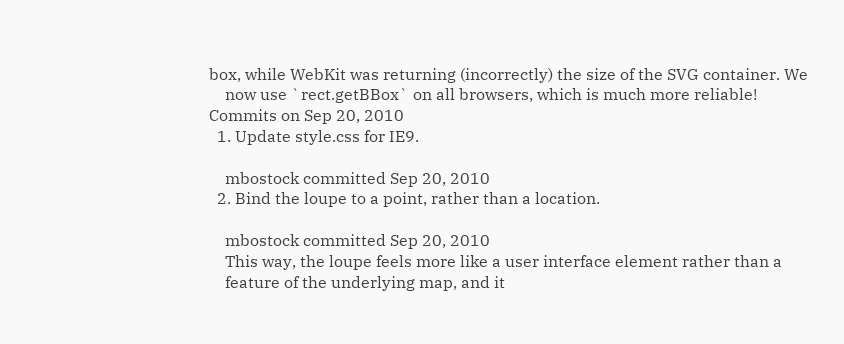box, while WebKit was returning (incorrectly) the size of the SVG container. We
    now use `rect.getBBox` on all browsers, which is much more reliable!
Commits on Sep 20, 2010
  1. Update style.css for IE9.

    mbostock committed Sep 20, 2010
  2. Bind the loupe to a point, rather than a location.

    mbostock committed Sep 20, 2010
    This way, the loupe feels more like a user interface element rather than a
    feature of the underlying map, and it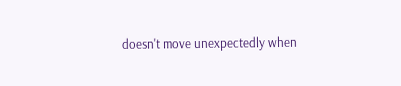doesn't move unexpectedly when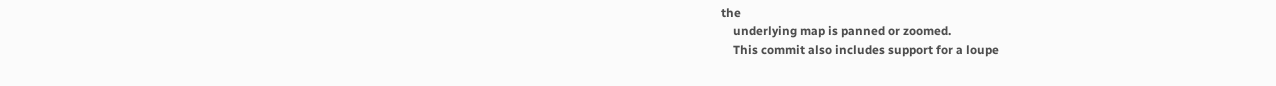the
    underlying map is panned or zoomed.
    This commit also includes support for a loupe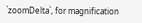`zoomDelta`, for magnification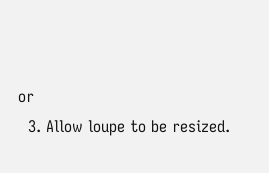or
  3. Allow loupe to be resized.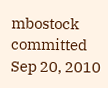mbostock committed Sep 20, 2010